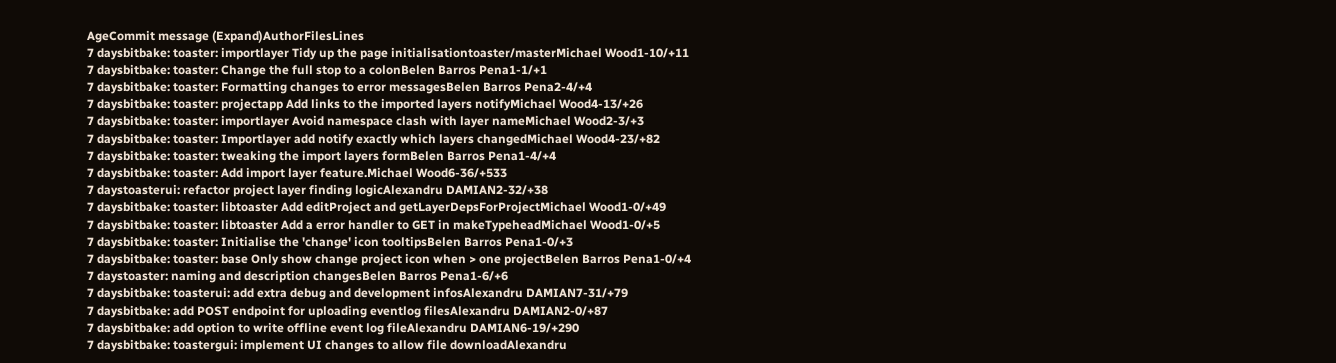AgeCommit message (Expand)AuthorFilesLines
7 daysbitbake: toaster: importlayer Tidy up the page initialisationtoaster/masterMichael Wood1-10/+11
7 daysbitbake: toaster: Change the full stop to a colonBelen Barros Pena1-1/+1
7 daysbitbake: toaster: Formatting changes to error messagesBelen Barros Pena2-4/+4
7 daysbitbake: toaster: projectapp Add links to the imported layers notifyMichael Wood4-13/+26
7 daysbitbake: toaster: importlayer Avoid namespace clash with layer nameMichael Wood2-3/+3
7 daysbitbake: toaster: Importlayer add notify exactly which layers changedMichael Wood4-23/+82
7 daysbitbake: toaster: tweaking the import layers formBelen Barros Pena1-4/+4
7 daysbitbake: toaster: Add import layer feature.Michael Wood6-36/+533
7 daystoasterui: refactor project layer finding logicAlexandru DAMIAN2-32/+38
7 daysbitbake: toaster: libtoaster Add editProject and getLayerDepsForProjectMichael Wood1-0/+49
7 daysbitbake: toaster: libtoaster Add a error handler to GET in makeTypeheadMichael Wood1-0/+5
7 daysbitbake: toaster: Initialise the 'change' icon tooltipsBelen Barros Pena1-0/+3
7 daysbitbake: toaster: base Only show change project icon when > one projectBelen Barros Pena1-0/+4
7 daystoaster: naming and description changesBelen Barros Pena1-6/+6
7 daysbitbake: toasterui: add extra debug and development infosAlexandru DAMIAN7-31/+79
7 daysbitbake: add POST endpoint for uploading eventlog filesAlexandru DAMIAN2-0/+87
7 daysbitbake: add option to write offline event log fileAlexandru DAMIAN6-19/+290
7 daysbitbake: toastergui: implement UI changes to allow file downloadAlexandru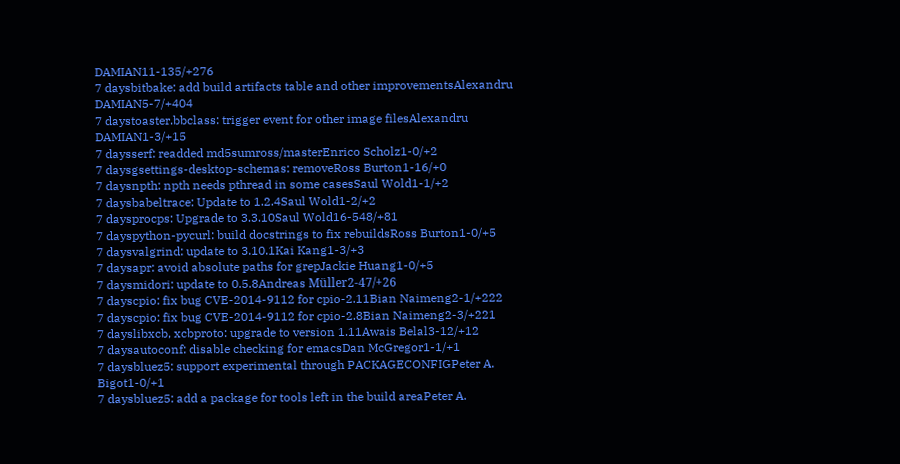DAMIAN11-135/+276
7 daysbitbake: add build artifacts table and other improvementsAlexandru DAMIAN5-7/+404
7 daystoaster.bbclass: trigger event for other image filesAlexandru DAMIAN1-3/+15
7 daysserf: readded md5sumross/masterEnrico Scholz1-0/+2
7 daysgsettings-desktop-schemas: removeRoss Burton1-16/+0
7 daysnpth: npth needs pthread in some casesSaul Wold1-1/+2
7 daysbabeltrace: Update to 1.2.4Saul Wold1-2/+2
7 daysprocps: Upgrade to 3.3.10Saul Wold16-548/+81
7 dayspython-pycurl: build docstrings to fix rebuildsRoss Burton1-0/+5
7 daysvalgrind: update to 3.10.1Kai Kang1-3/+3
7 daysapr: avoid absolute paths for grepJackie Huang1-0/+5
7 daysmidori: update to 0.5.8Andreas Müller2-47/+26
7 dayscpio: fix bug CVE-2014-9112 for cpio-2.11Bian Naimeng2-1/+222
7 dayscpio: fix bug CVE-2014-9112 for cpio-2.8Bian Naimeng2-3/+221
7 dayslibxcb, xcbproto: upgrade to version 1.11Awais Belal3-12/+12
7 daysautoconf: disable checking for emacsDan McGregor1-1/+1
7 daysbluez5: support experimental through PACKAGECONFIGPeter A. Bigot1-0/+1
7 daysbluez5: add a package for tools left in the build areaPeter A.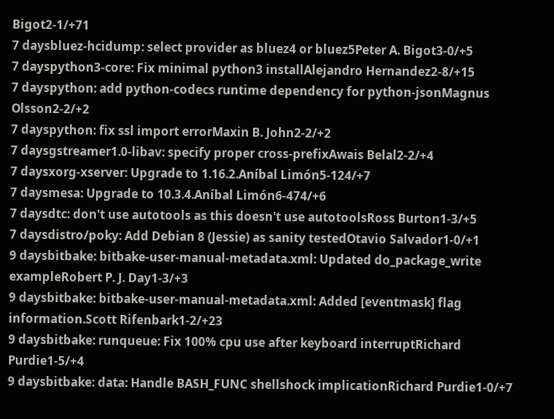Bigot2-1/+71
7 daysbluez-hcidump: select provider as bluez4 or bluez5Peter A. Bigot3-0/+5
7 dayspython3-core: Fix minimal python3 installAlejandro Hernandez2-8/+15
7 dayspython: add python-codecs runtime dependency for python-jsonMagnus Olsson2-2/+2
7 dayspython: fix ssl import errorMaxin B. John2-2/+2
7 daysgstreamer1.0-libav: specify proper cross-prefixAwais Belal2-2/+4
7 daysxorg-xserver: Upgrade to 1.16.2.Aníbal Limón5-124/+7
7 daysmesa: Upgrade to 10.3.4.Aníbal Limón6-474/+6
7 daysdtc: don't use autotools as this doesn't use autotoolsRoss Burton1-3/+5
7 daysdistro/poky: Add Debian 8 (Jessie) as sanity testedOtavio Salvador1-0/+1
9 daysbitbake: bitbake-user-manual-metadata.xml: Updated do_package_write exampleRobert P. J. Day1-3/+3
9 daysbitbake: bitbake-user-manual-metadata.xml: Added [eventmask] flag information.Scott Rifenbark1-2/+23
9 daysbitbake: runqueue: Fix 100% cpu use after keyboard interruptRichard Purdie1-5/+4
9 daysbitbake: data: Handle BASH_FUNC shellshock implicationRichard Purdie1-0/+7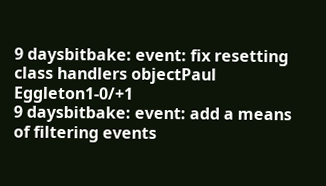9 daysbitbake: event: fix resetting class handlers objectPaul Eggleton1-0/+1
9 daysbitbake: event: add a means of filtering events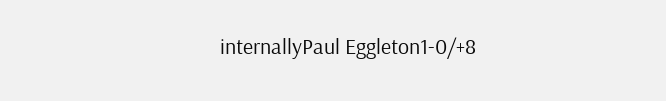internallyPaul Eggleton1-0/+8